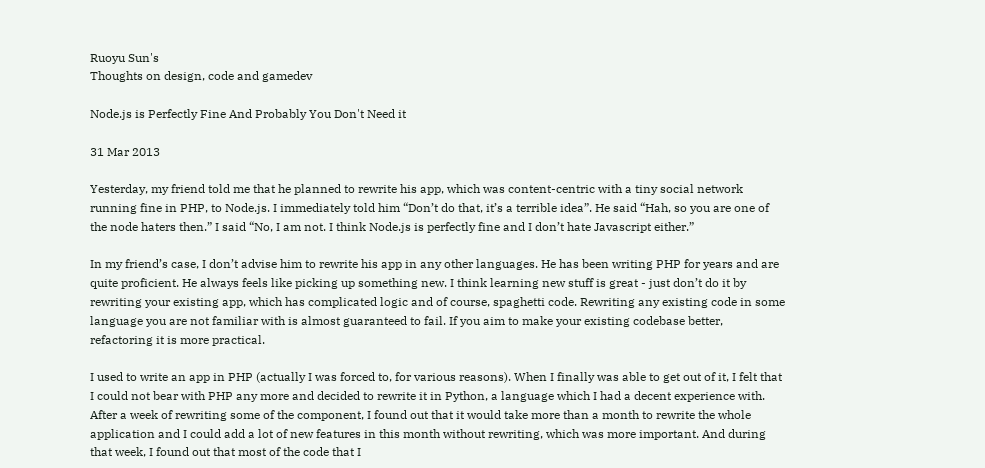Ruoyu Sun's
Thoughts on design, code and gamedev

Node.js is Perfectly Fine And Probably You Don't Need it

31 Mar 2013

Yesterday, my friend told me that he planned to rewrite his app, which was content-centric with a tiny social network running fine in PHP, to Node.js. I immediately told him “Don’t do that, it’s a terrible idea”. He said “Hah, so you are one of the node haters then.” I said “No, I am not. I think Node.js is perfectly fine and I don’t hate Javascript either.”

In my friend’s case, I don’t advise him to rewrite his app in any other languages. He has been writing PHP for years and are quite proficient. He always feels like picking up something new. I think learning new stuff is great - just don’t do it by rewriting your existing app, which has complicated logic and of course, spaghetti code. Rewriting any existing code in some language you are not familiar with is almost guaranteed to fail. If you aim to make your existing codebase better, refactoring it is more practical.

I used to write an app in PHP (actually I was forced to, for various reasons). When I finally was able to get out of it, I felt that I could not bear with PHP any more and decided to rewrite it in Python, a language which I had a decent experience with. After a week of rewriting some of the component, I found out that it would take more than a month to rewrite the whole application and I could add a lot of new features in this month without rewriting, which was more important. And during that week, I found out that most of the code that I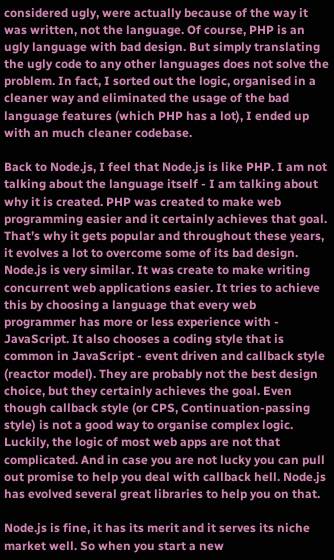considered ugly, were actually because of the way it was written, not the language. Of course, PHP is an ugly language with bad design. But simply translating the ugly code to any other languages does not solve the problem. In fact, I sorted out the logic, organised in a cleaner way and eliminated the usage of the bad language features (which PHP has a lot), I ended up with an much cleaner codebase.

Back to Node.js, I feel that Node.js is like PHP. I am not talking about the language itself - I am talking about why it is created. PHP was created to make web programming easier and it certainly achieves that goal. That’s why it gets popular and throughout these years, it evolves a lot to overcome some of its bad design. Node.js is very similar. It was create to make writing concurrent web applications easier. It tries to achieve this by choosing a language that every web programmer has more or less experience with - JavaScript. It also chooses a coding style that is common in JavaScript - event driven and callback style (reactor model). They are probably not the best design choice, but they certainly achieves the goal. Even though callback style (or CPS, Continuation-passing style) is not a good way to organise complex logic. Luckily, the logic of most web apps are not that complicated. And in case you are not lucky you can pull out promise to help you deal with callback hell. Node.js has evolved several great libraries to help you on that.

Node.js is fine, it has its merit and it serves its niche market well. So when you start a new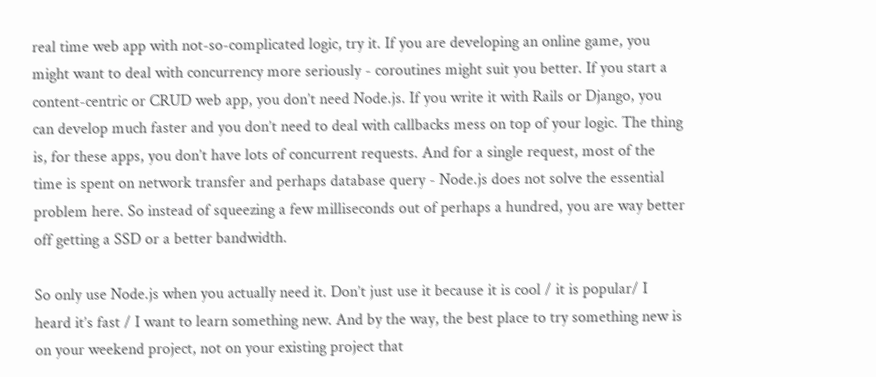real time web app with not-so-complicated logic, try it. If you are developing an online game, you might want to deal with concurrency more seriously - coroutines might suit you better. If you start a content-centric or CRUD web app, you don’t need Node.js. If you write it with Rails or Django, you can develop much faster and you don’t need to deal with callbacks mess on top of your logic. The thing is, for these apps, you don’t have lots of concurrent requests. And for a single request, most of the time is spent on network transfer and perhaps database query - Node.js does not solve the essential problem here. So instead of squeezing a few milliseconds out of perhaps a hundred, you are way better off getting a SSD or a better bandwidth.

So only use Node.js when you actually need it. Don’t just use it because it is cool / it is popular/ I heard it’s fast / I want to learn something new. And by the way, the best place to try something new is on your weekend project, not on your existing project that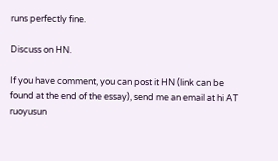runs perfectly fine.

Discuss on HN.

If you have comment, you can post it HN (link can be found at the end of the essay), send me an email at hi AT ruoyusun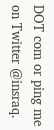DOT com or ping me on Twitter @insraq.